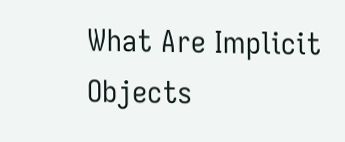What Are Implicit Objects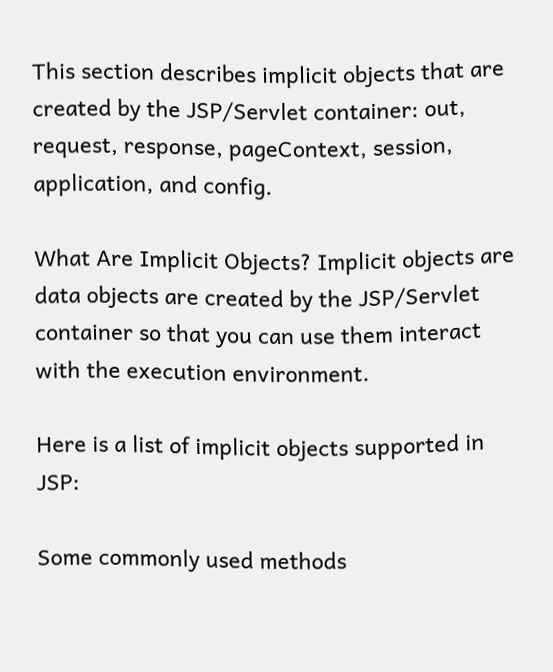This section describes implicit objects that are created by the JSP/Servlet container: out, request, response, pageContext, session, application, and config.

What Are Implicit Objects? Implicit objects are data objects are created by the JSP/Servlet container so that you can use them interact with the execution environment.

Here is a list of implicit objects supported in JSP:

Some commonly used methods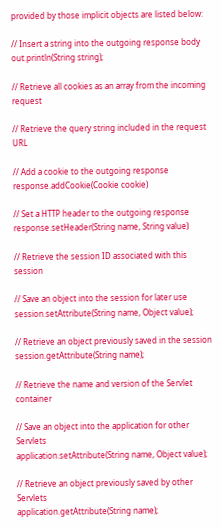provided by those implicit objects are listed below:

// Insert a string into the outgoing response body
out.println(String string);

// Retrieve all cookies as an array from the incoming request

// Retrieve the query string included in the request URL

// Add a cookie to the outgoing response
response.addCookie(Cookie cookie)

// Set a HTTP header to the outgoing response
response.setHeader(String name, String value)

// Retrieve the session ID associated with this session

// Save an object into the session for later use
session.setAttribute(String name, Object value);

// Retrieve an object previously saved in the session
session.getAttribute(String name);

// Retrieve the name and version of the Servlet container

// Save an object into the application for other Servlets
application.setAttribute(String name, Object value);

// Retrieve an object previously saved by other Servlets
application.getAttribute(String name);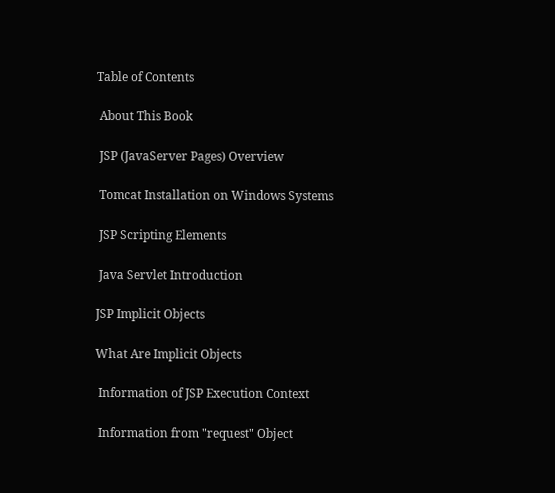Table of Contents

 About This Book

 JSP (JavaServer Pages) Overview

 Tomcat Installation on Windows Systems

 JSP Scripting Elements

 Java Servlet Introduction

JSP Implicit Objects

What Are Implicit Objects

 Information of JSP Execution Context

 Information from "request" Object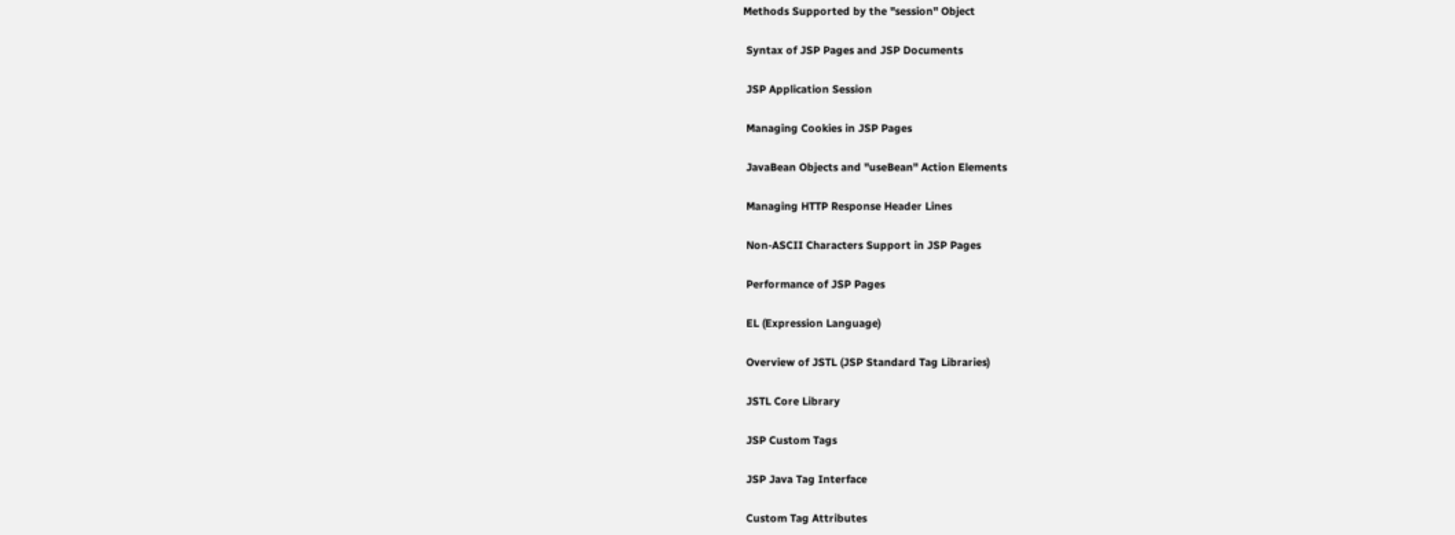Methods Supported by the "session" Object

 Syntax of JSP Pages and JSP Documents

 JSP Application Session

 Managing Cookies in JSP Pages

 JavaBean Objects and "useBean" Action Elements

 Managing HTTP Response Header Lines

 Non-ASCII Characters Support in JSP Pages

 Performance of JSP Pages

 EL (Expression Language)

 Overview of JSTL (JSP Standard Tag Libraries)

 JSTL Core Library

 JSP Custom Tags

 JSP Java Tag Interface

 Custom Tag Attributes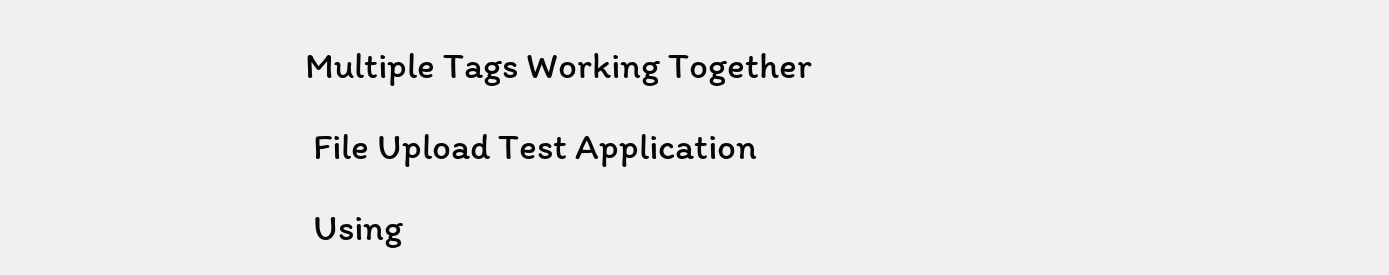Multiple Tags Working Together

 File Upload Test Application

 Using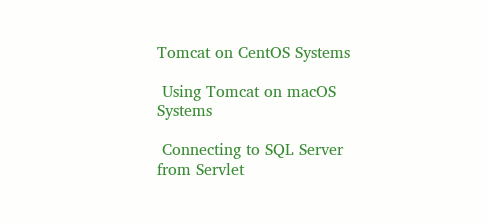Tomcat on CentOS Systems

 Using Tomcat on macOS Systems

 Connecting to SQL Server from Servlet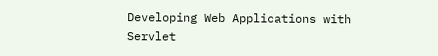Developing Web Applications with Servlet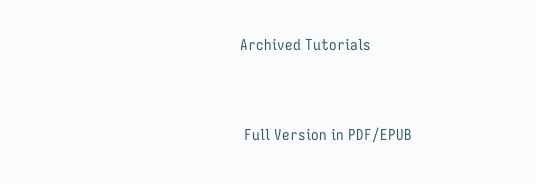Archived Tutorials


 Full Version in PDF/EPUB